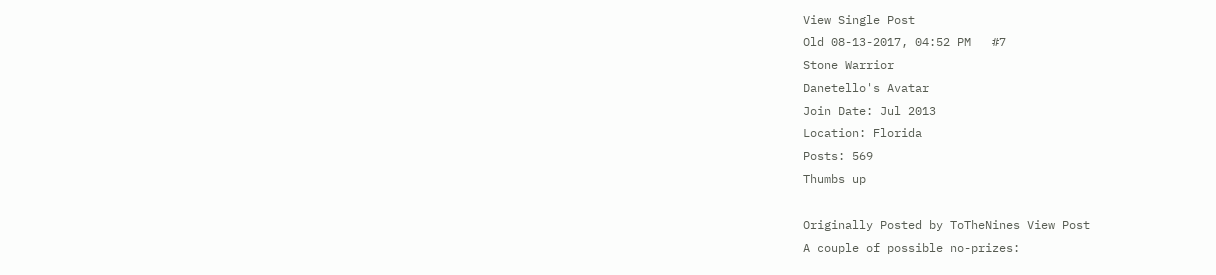View Single Post
Old 08-13-2017, 04:52 PM   #7
Stone Warrior
Danetello's Avatar
Join Date: Jul 2013
Location: Florida
Posts: 569
Thumbs up

Originally Posted by ToTheNines View Post
A couple of possible no-prizes: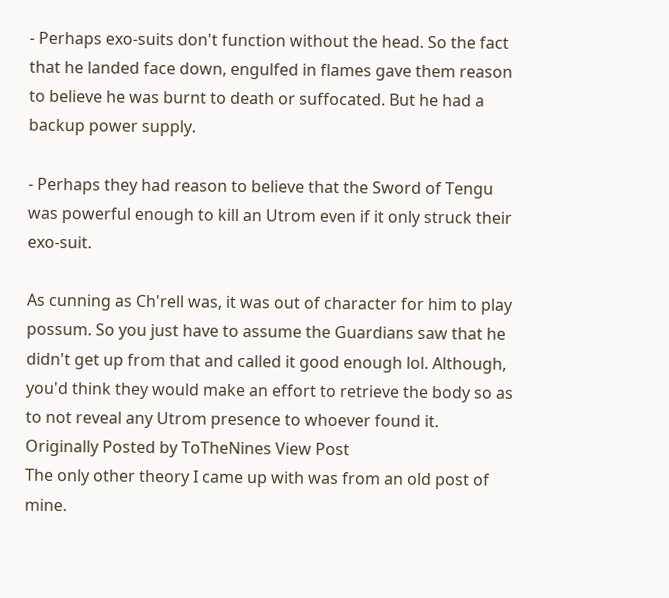- Perhaps exo-suits don't function without the head. So the fact that he landed face down, engulfed in flames gave them reason to believe he was burnt to death or suffocated. But he had a backup power supply.

- Perhaps they had reason to believe that the Sword of Tengu was powerful enough to kill an Utrom even if it only struck their exo-suit.

As cunning as Ch'rell was, it was out of character for him to play possum. So you just have to assume the Guardians saw that he didn't get up from that and called it good enough lol. Although, you'd think they would make an effort to retrieve the body so as to not reveal any Utrom presence to whoever found it.
Originally Posted by ToTheNines View Post
The only other theory I came up with was from an old post of mine.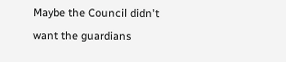Maybe the Council didn't want the guardians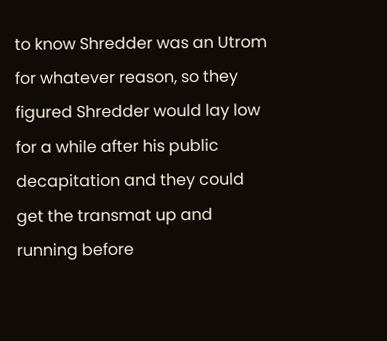to know Shredder was an Utrom for whatever reason, so they figured Shredder would lay low for a while after his public decapitation and they could get the transmat up and running before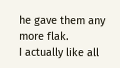he gave them any more flak.
I actually like all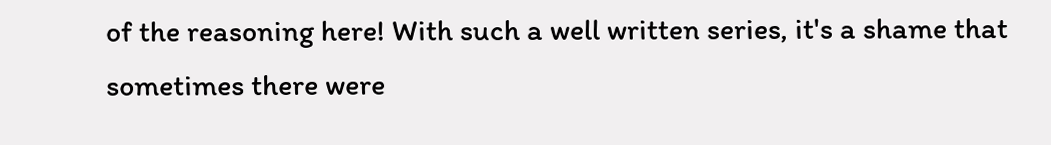of the reasoning here! With such a well written series, it's a shame that sometimes there were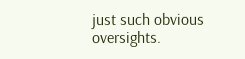just such obvious oversights.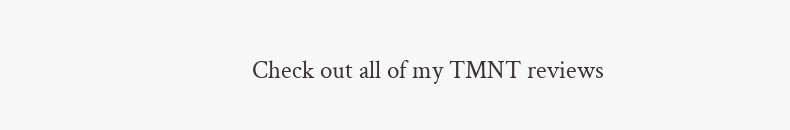Check out all of my TMNT reviews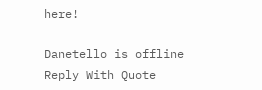here!

Danetello is offline   Reply With Quote